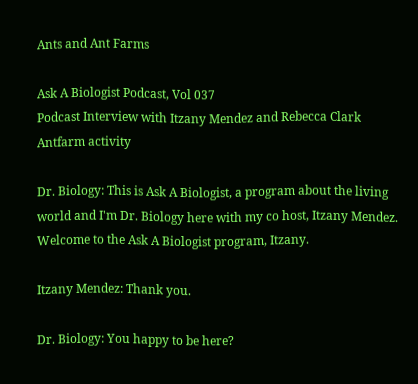Ants and Ant Farms

Ask A Biologist Podcast, Vol 037
Podcast Interview with Itzany Mendez and Rebecca Clark
Antfarm activity

Dr. Biology: This is Ask A Biologist, a program about the living world and I'm Dr. Biology here with my co host, Itzany Mendez. Welcome to the Ask A Biologist program, Itzany.

Itzany Mendez: Thank you.

Dr. Biology: You happy to be here?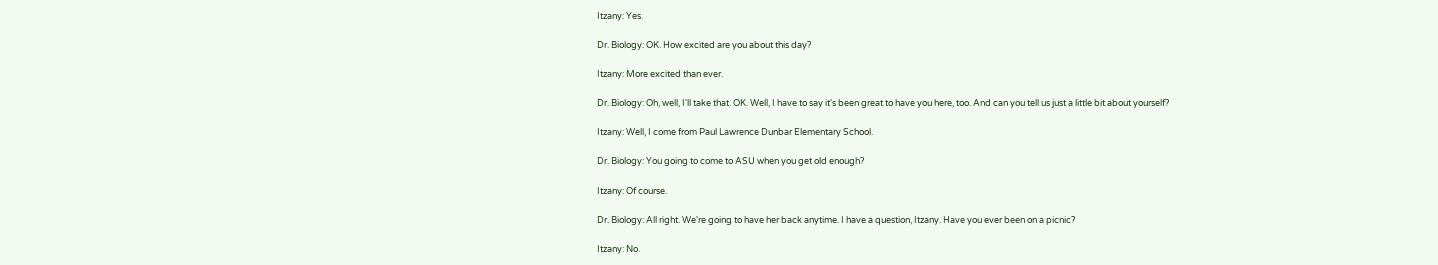Itzany: Yes.

Dr. Biology: OK. How excited are you about this day?

Itzany: More excited than ever.

Dr. Biology: Oh, well, I'll take that. OK. Well, I have to say it's been great to have you here, too. And can you tell us just a little bit about yourself?

Itzany: Well, I come from Paul Lawrence Dunbar Elementary School.

Dr. Biology: You going to come to ASU when you get old enough?

Itzany: Of course.

Dr. Biology: All right. We're going to have her back anytime. I have a question, Itzany. Have you ever been on a picnic?

Itzany: No.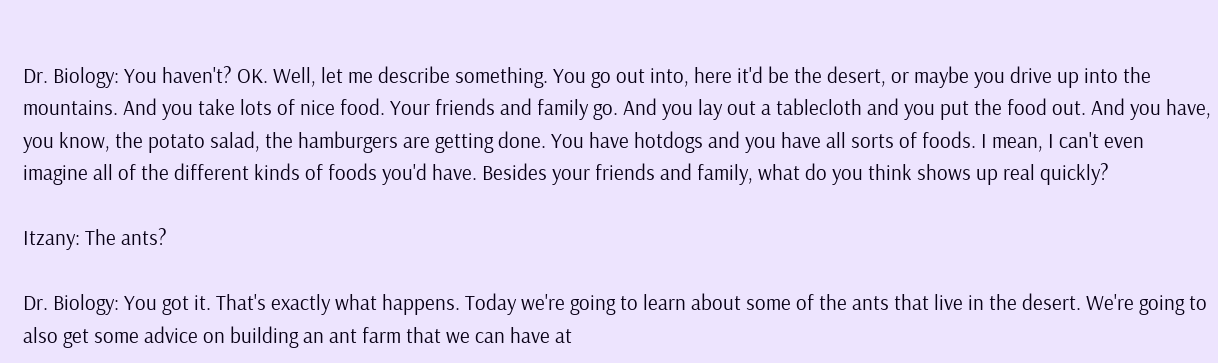Dr. Biology: You haven't? OK. Well, let me describe something. You go out into, here it'd be the desert, or maybe you drive up into the mountains. And you take lots of nice food. Your friends and family go. And you lay out a tablecloth and you put the food out. And you have, you know, the potato salad, the hamburgers are getting done. You have hotdogs and you have all sorts of foods. I mean, I can't even imagine all of the different kinds of foods you'd have. Besides your friends and family, what do you think shows up real quickly?

Itzany: The ants?

Dr. Biology: You got it. That's exactly what happens. Today we're going to learn about some of the ants that live in the desert. We're going to also get some advice on building an ant farm that we can have at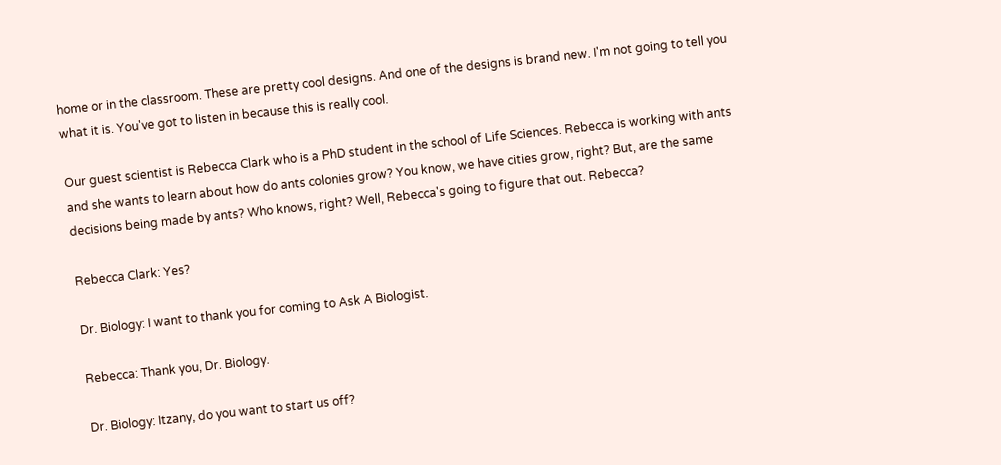home or in the classroom. These are pretty cool designs. And one of the designs is brand new. I'm not going to tell you what it is. You've got to listen in because this is really cool.

Our guest scientist is Rebecca Clark who is a PhD student in the school of Life Sciences. Rebecca is working with ants and she wants to learn about how do ants colonies grow? You know, we have cities grow, right? But, are the same decisions being made by ants? Who knows, right? Well, Rebecca's going to figure that out. Rebecca?

Rebecca Clark: Yes?

Dr. Biology: I want to thank you for coming to Ask A Biologist.

Rebecca: Thank you, Dr. Biology.

Dr. Biology: Itzany, do you want to start us off?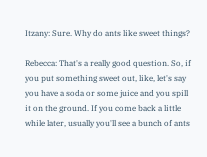Itzany: Sure. Why do ants like sweet things?

Rebecca: That's a really good question. So, if you put something sweet out, like, let's say you have a soda or some juice and you spill it on the ground. If you come back a little while later, usually you'll see a bunch of ants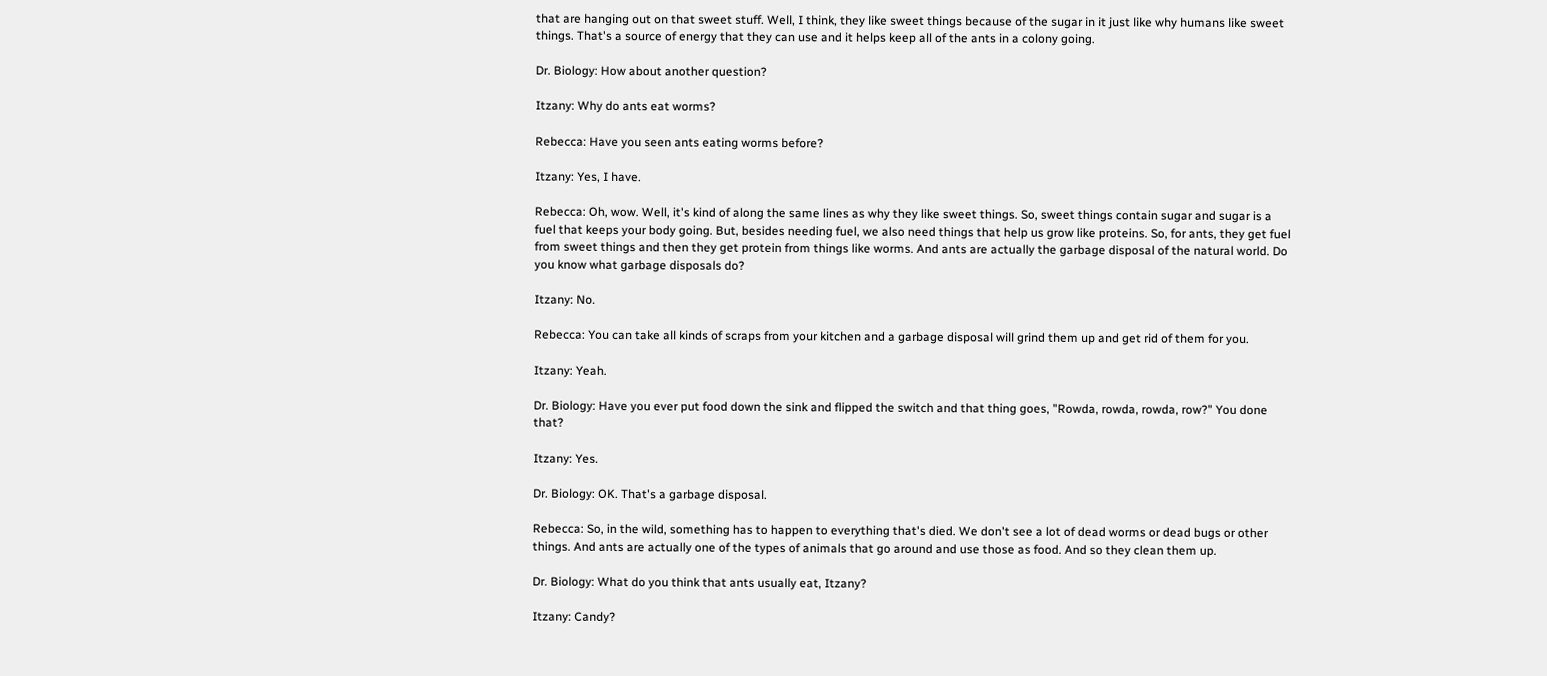that are hanging out on that sweet stuff. Well, I think, they like sweet things because of the sugar in it just like why humans like sweet things. That's a source of energy that they can use and it helps keep all of the ants in a colony going.

Dr. Biology: How about another question?

Itzany: Why do ants eat worms?

Rebecca: Have you seen ants eating worms before?

Itzany: Yes, I have.

Rebecca: Oh, wow. Well, it's kind of along the same lines as why they like sweet things. So, sweet things contain sugar and sugar is a fuel that keeps your body going. But, besides needing fuel, we also need things that help us grow like proteins. So, for ants, they get fuel from sweet things and then they get protein from things like worms. And ants are actually the garbage disposal of the natural world. Do you know what garbage disposals do?

Itzany: No.

Rebecca: You can take all kinds of scraps from your kitchen and a garbage disposal will grind them up and get rid of them for you.

Itzany: Yeah.

Dr. Biology: Have you ever put food down the sink and flipped the switch and that thing goes, "Rowda, rowda, rowda, row?" You done that?

Itzany: Yes.

Dr. Biology: OK. That's a garbage disposal.

Rebecca: So, in the wild, something has to happen to everything that's died. We don't see a lot of dead worms or dead bugs or other things. And ants are actually one of the types of animals that go around and use those as food. And so they clean them up.

Dr. Biology: What do you think that ants usually eat, Itzany?

Itzany: Candy?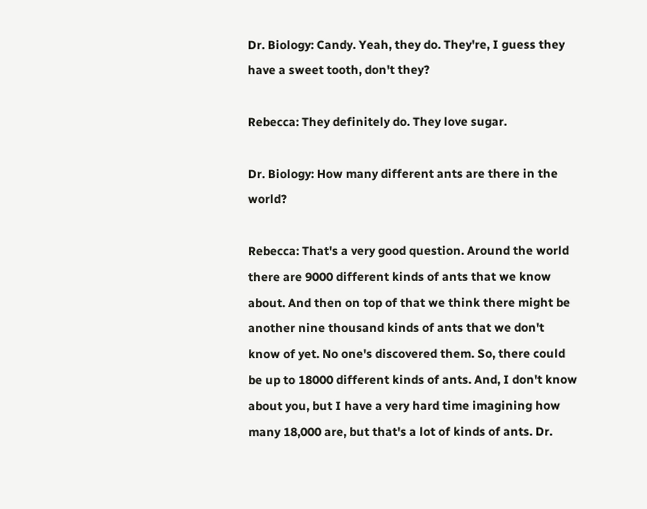Dr. Biology: Candy. Yeah, they do. They're, I guess they have a sweet tooth, don't they?

Rebecca: They definitely do. They love sugar.

Dr. Biology: How many different ants are there in the world?

Rebecca: That's a very good question. Around the world there are 9000 different kinds of ants that we know about. And then on top of that we think there might be another nine thousand kinds of ants that we don't know of yet. No one's discovered them. So, there could be up to 18000 different kinds of ants. And, I don't know about you, but I have a very hard time imagining how many 18,000 are, but that's a lot of kinds of ants. Dr.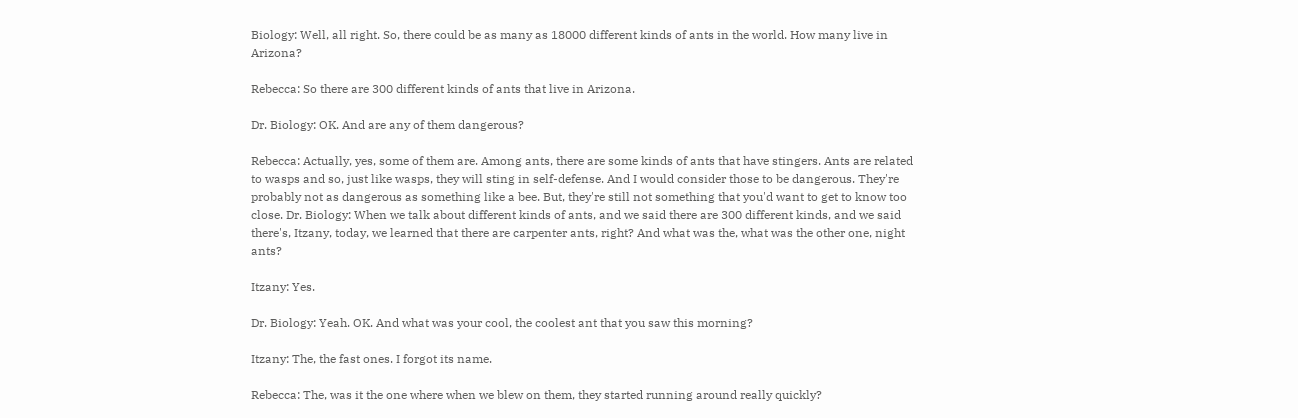Biology: Well, all right. So, there could be as many as 18000 different kinds of ants in the world. How many live in Arizona?

Rebecca: So there are 300 different kinds of ants that live in Arizona.

Dr. Biology: OK. And are any of them dangerous?

Rebecca: Actually, yes, some of them are. Among ants, there are some kinds of ants that have stingers. Ants are related to wasps and so, just like wasps, they will sting in self-defense. And I would consider those to be dangerous. They're probably not as dangerous as something like a bee. But, they're still not something that you'd want to get to know too close. Dr. Biology: When we talk about different kinds of ants, and we said there are 300 different kinds, and we said there's, Itzany, today, we learned that there are carpenter ants, right? And what was the, what was the other one, night ants?

Itzany: Yes.

Dr. Biology: Yeah. OK. And what was your cool, the coolest ant that you saw this morning?

Itzany: The, the fast ones. I forgot its name.

Rebecca: The, was it the one where when we blew on them, they started running around really quickly?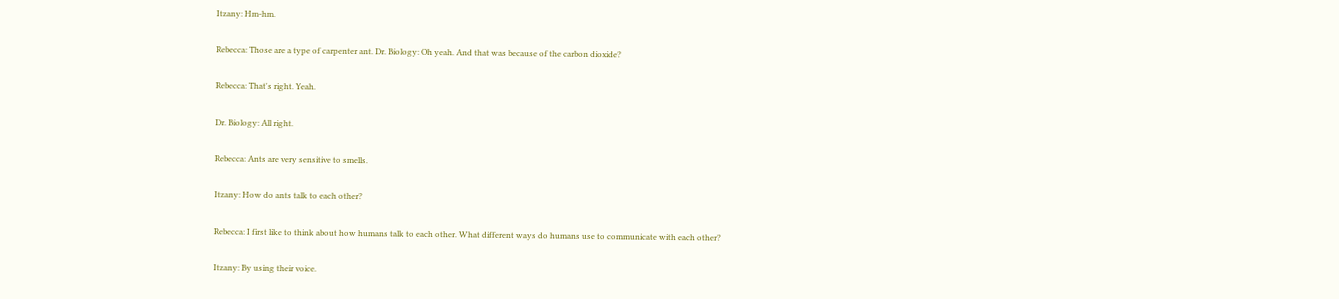Itzany: Hm-hm.

Rebecca: Those are a type of carpenter ant. Dr. Biology: Oh yeah. And that was because of the carbon dioxide?

Rebecca: That's right. Yeah.

Dr. Biology: All right.

Rebecca: Ants are very sensitive to smells.

Itzany: How do ants talk to each other?

Rebecca: I first like to think about how humans talk to each other. What different ways do humans use to communicate with each other?

Itzany: By using their voice.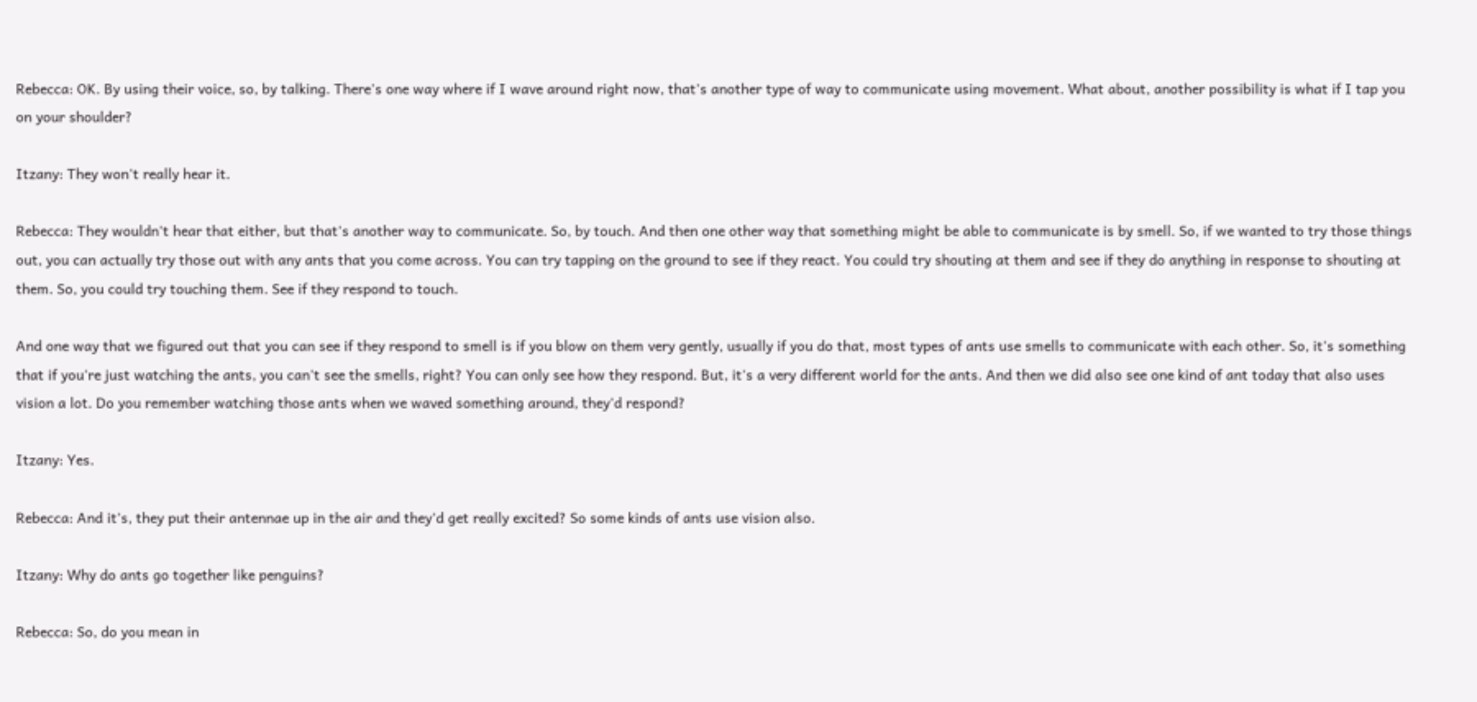Rebecca: OK. By using their voice, so, by talking. There's one way where if I wave around right now, that's another type of way to communicate using movement. What about, another possibility is what if I tap you on your shoulder?

Itzany: They won't really hear it.

Rebecca: They wouldn't hear that either, but that's another way to communicate. So, by touch. And then one other way that something might be able to communicate is by smell. So, if we wanted to try those things out, you can actually try those out with any ants that you come across. You can try tapping on the ground to see if they react. You could try shouting at them and see if they do anything in response to shouting at them. So, you could try touching them. See if they respond to touch.

And one way that we figured out that you can see if they respond to smell is if you blow on them very gently, usually if you do that, most types of ants use smells to communicate with each other. So, it's something that if you're just watching the ants, you can't see the smells, right? You can only see how they respond. But, it's a very different world for the ants. And then we did also see one kind of ant today that also uses vision a lot. Do you remember watching those ants when we waved something around, they'd respond?

Itzany: Yes.

Rebecca: And it's, they put their antennae up in the air and they'd get really excited? So some kinds of ants use vision also.

Itzany: Why do ants go together like penguins?

Rebecca: So, do you mean in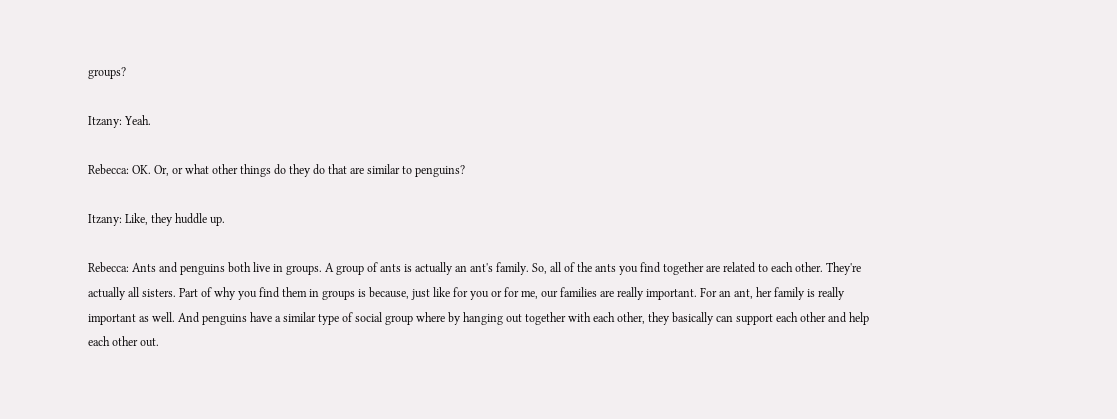groups?

Itzany: Yeah.

Rebecca: OK. Or, or what other things do they do that are similar to penguins?

Itzany: Like, they huddle up.

Rebecca: Ants and penguins both live in groups. A group of ants is actually an ant's family. So, all of the ants you find together are related to each other. They're actually all sisters. Part of why you find them in groups is because, just like for you or for me, our families are really important. For an ant, her family is really important as well. And penguins have a similar type of social group where by hanging out together with each other, they basically can support each other and help each other out.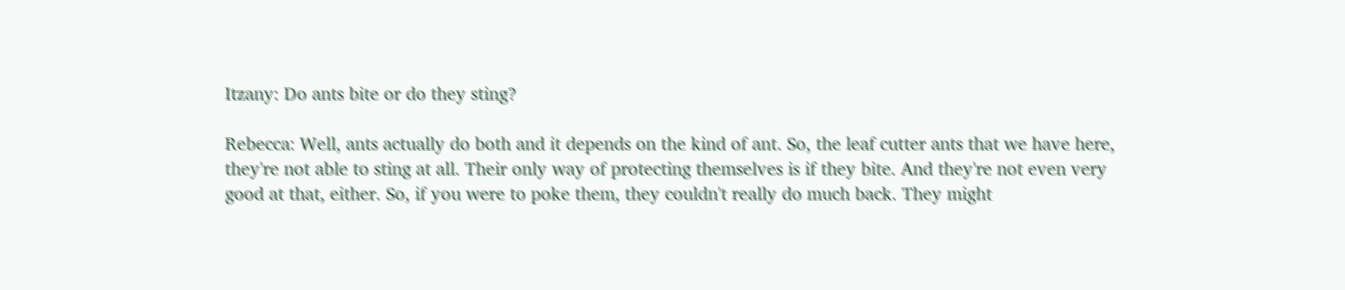Itzany: Do ants bite or do they sting?

Rebecca: Well, ants actually do both and it depends on the kind of ant. So, the leaf cutter ants that we have here, they're not able to sting at all. Their only way of protecting themselves is if they bite. And they're not even very good at that, either. So, if you were to poke them, they couldn't really do much back. They might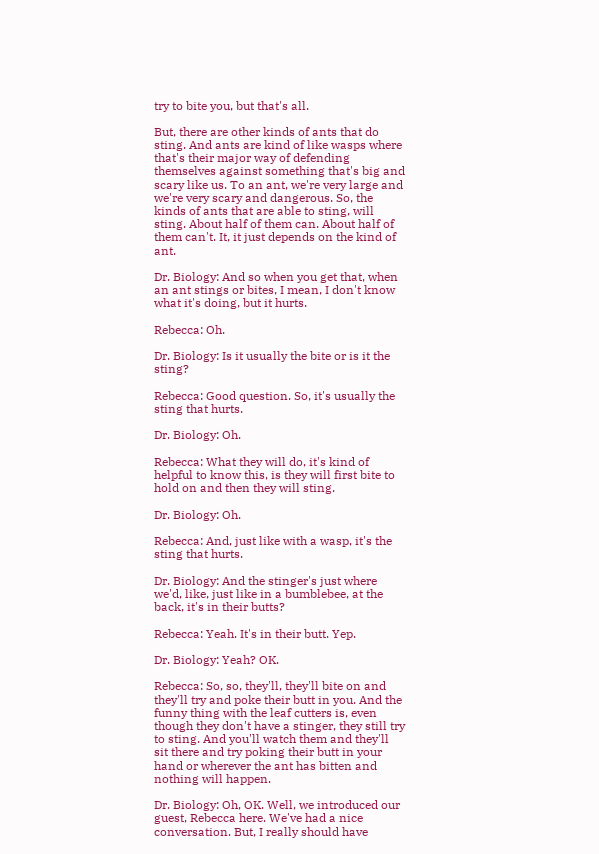try to bite you, but that's all.

But, there are other kinds of ants that do sting. And ants are kind of like wasps where that's their major way of defending themselves against something that's big and scary like us. To an ant, we're very large and we're very scary and dangerous. So, the kinds of ants that are able to sting, will sting. About half of them can. About half of them can't. It, it just depends on the kind of ant.

Dr. Biology: And so when you get that, when an ant stings or bites, I mean, I don't know what it's doing, but it hurts.

Rebecca: Oh.

Dr. Biology: Is it usually the bite or is it the sting?

Rebecca: Good question. So, it's usually the sting that hurts.

Dr. Biology: Oh.

Rebecca: What they will do, it's kind of helpful to know this, is they will first bite to hold on and then they will sting.

Dr. Biology: Oh.

Rebecca: And, just like with a wasp, it's the sting that hurts.

Dr. Biology: And the stinger's just where we'd, like, just like in a bumblebee, at the back, it's in their butts?

Rebecca: Yeah. It's in their butt. Yep.

Dr. Biology: Yeah? OK.

Rebecca: So, so, they'll, they'll bite on and they'll try and poke their butt in you. And the funny thing with the leaf cutters is, even though they don't have a stinger, they still try to sting. And you'll watch them and they'll sit there and try poking their butt in your hand or wherever the ant has bitten and nothing will happen.

Dr. Biology: Oh, OK. Well, we introduced our guest, Rebecca here. We've had a nice conversation. But, I really should have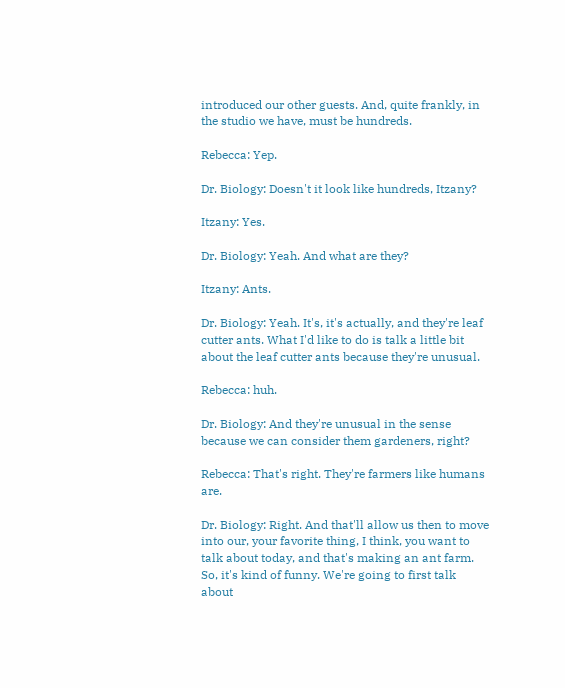introduced our other guests. And, quite frankly, in the studio we have, must be hundreds.

Rebecca: Yep.

Dr. Biology: Doesn't it look like hundreds, Itzany?

Itzany: Yes.

Dr. Biology: Yeah. And what are they?

Itzany: Ants.

Dr. Biology: Yeah. It's, it's actually, and they're leaf cutter ants. What I'd like to do is talk a little bit about the leaf cutter ants because they're unusual.

Rebecca: huh.

Dr. Biology: And they're unusual in the sense because we can consider them gardeners, right?

Rebecca: That's right. They're farmers like humans are.

Dr. Biology: Right. And that'll allow us then to move into our, your favorite thing, I think, you want to talk about today, and that's making an ant farm. So, it's kind of funny. We're going to first talk about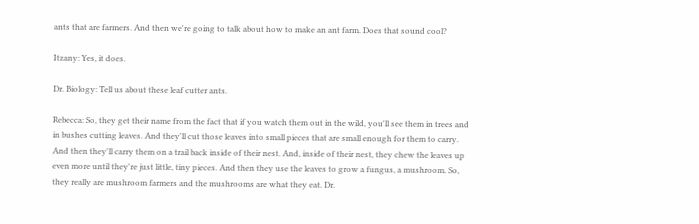ants that are farmers. And then we're going to talk about how to make an ant farm. Does that sound cool?

Itzany: Yes, it does.

Dr. Biology: Tell us about these leaf cutter ants.

Rebecca: So, they get their name from the fact that if you watch them out in the wild, you'll see them in trees and in bushes cutting leaves. And they'll cut those leaves into small pieces that are small enough for them to carry. And then they'll carry them on a trail back inside of their nest. And, inside of their nest, they chew the leaves up even more until they're just little, tiny pieces. And then they use the leaves to grow a fungus, a mushroom. So, they really are mushroom farmers and the mushrooms are what they eat. Dr.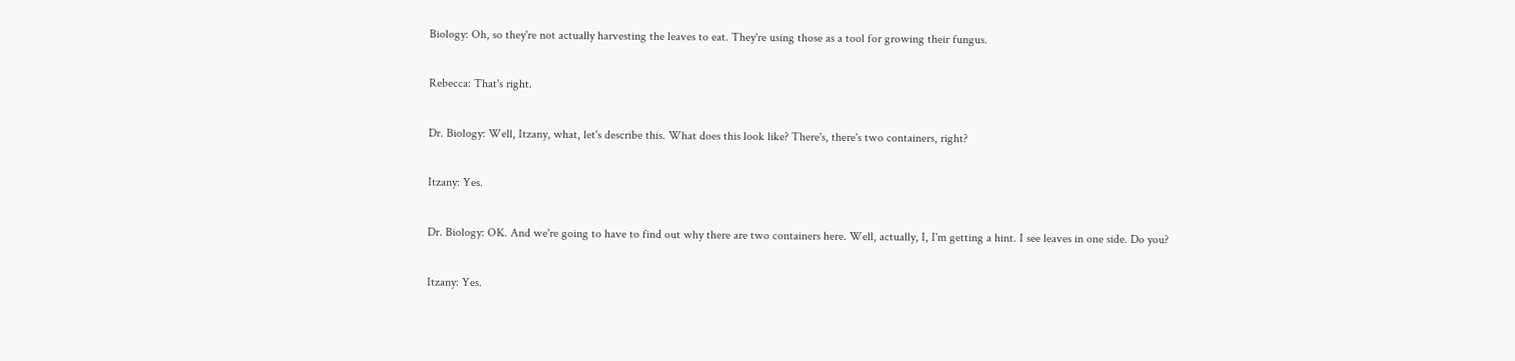Biology: Oh, so they're not actually harvesting the leaves to eat. They're using those as a tool for growing their fungus.

Rebecca: That's right.

Dr. Biology: Well, Itzany, what, let's describe this. What does this look like? There's, there's two containers, right?

Itzany: Yes.

Dr. Biology: OK. And we're going to have to find out why there are two containers here. Well, actually, I, I'm getting a hint. I see leaves in one side. Do you?

Itzany: Yes.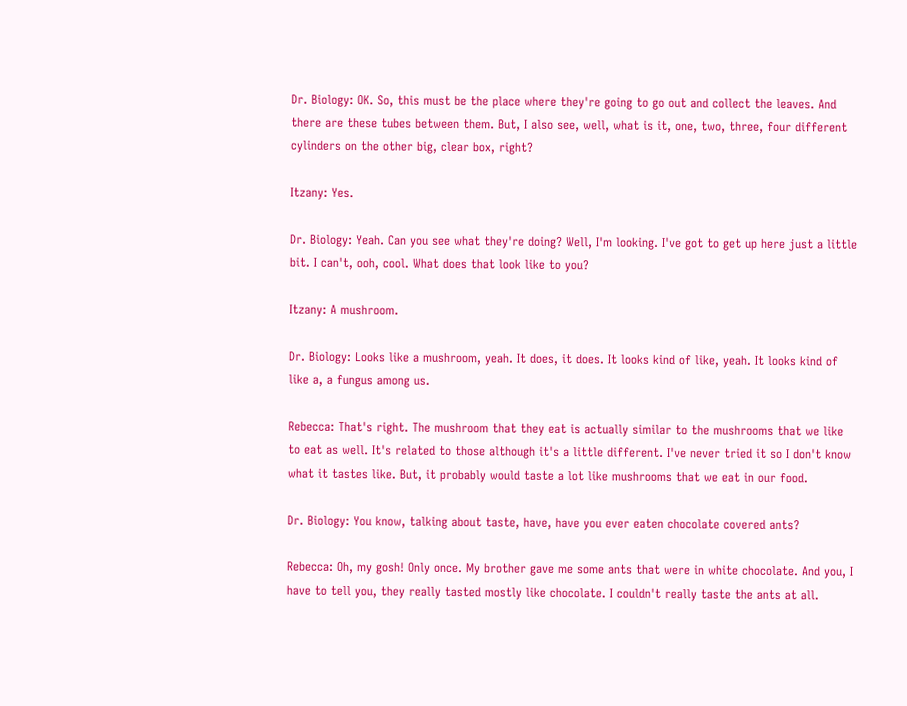Dr. Biology: OK. So, this must be the place where they're going to go out and collect the leaves. And there are these tubes between them. But, I also see, well, what is it, one, two, three, four different cylinders on the other big, clear box, right?

Itzany: Yes.

Dr. Biology: Yeah. Can you see what they're doing? Well, I'm looking. I've got to get up here just a little bit. I can't, ooh, cool. What does that look like to you?

Itzany: A mushroom.

Dr. Biology: Looks like a mushroom, yeah. It does, it does. It looks kind of like, yeah. It looks kind of like a, a fungus among us.

Rebecca: That's right. The mushroom that they eat is actually similar to the mushrooms that we like to eat as well. It's related to those although it's a little different. I've never tried it so I don't know what it tastes like. But, it probably would taste a lot like mushrooms that we eat in our food.

Dr. Biology: You know, talking about taste, have, have you ever eaten chocolate covered ants?

Rebecca: Oh, my gosh! Only once. My brother gave me some ants that were in white chocolate. And you, I have to tell you, they really tasted mostly like chocolate. I couldn't really taste the ants at all.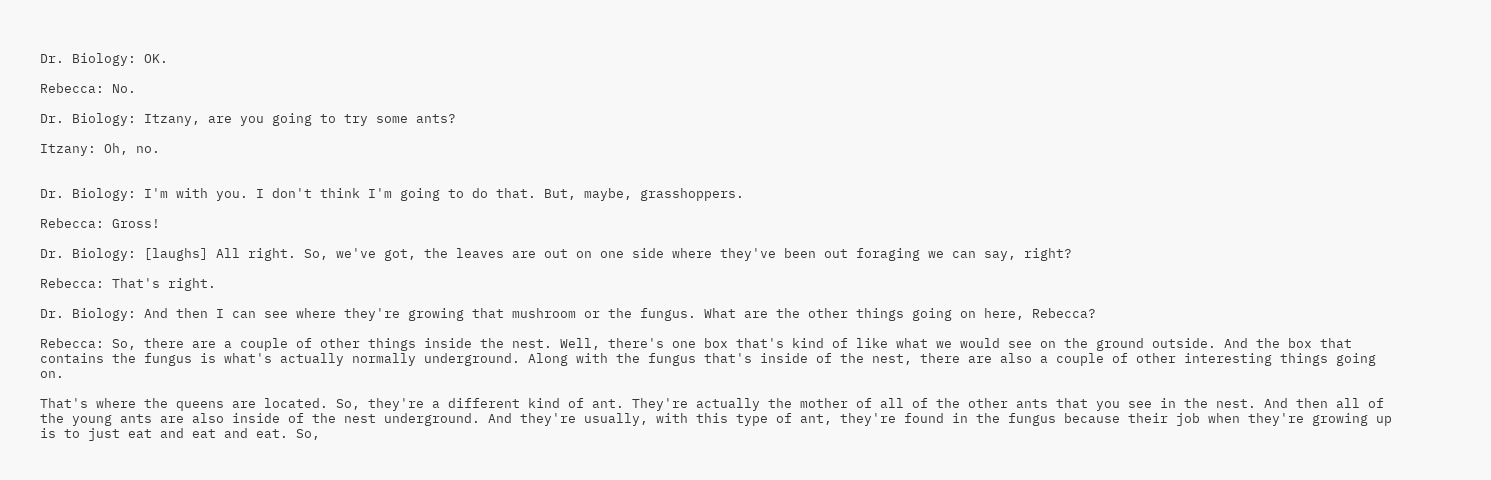Dr. Biology: OK.

Rebecca: No.

Dr. Biology: Itzany, are you going to try some ants?

Itzany: Oh, no.


Dr. Biology: I'm with you. I don't think I'm going to do that. But, maybe, grasshoppers.

Rebecca: Gross!

Dr. Biology: [laughs] All right. So, we've got, the leaves are out on one side where they've been out foraging we can say, right?

Rebecca: That's right.

Dr. Biology: And then I can see where they're growing that mushroom or the fungus. What are the other things going on here, Rebecca?

Rebecca: So, there are a couple of other things inside the nest. Well, there's one box that's kind of like what we would see on the ground outside. And the box that contains the fungus is what's actually normally underground. Along with the fungus that's inside of the nest, there are also a couple of other interesting things going on.

That's where the queens are located. So, they're a different kind of ant. They're actually the mother of all of the other ants that you see in the nest. And then all of the young ants are also inside of the nest underground. And they're usually, with this type of ant, they're found in the fungus because their job when they're growing up is to just eat and eat and eat. So,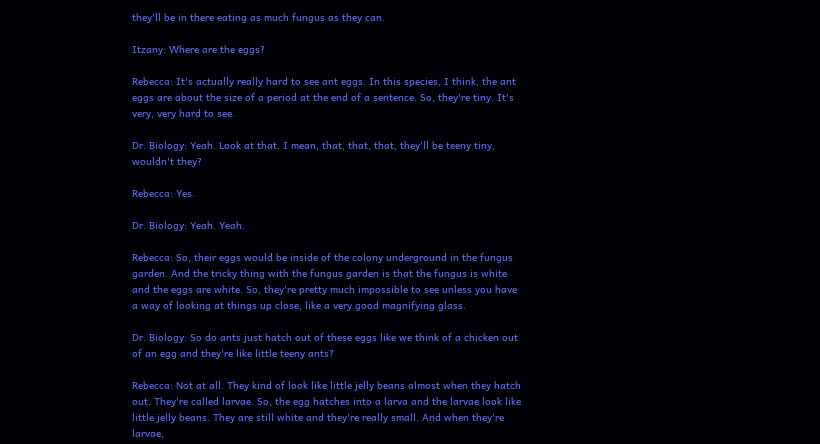they'll be in there eating as much fungus as they can.

Itzany: Where are the eggs?

Rebecca: It's actually really hard to see ant eggs. In this species, I think, the ant eggs are about the size of a period at the end of a sentence. So, they're tiny. It's very, very hard to see.

Dr. Biology: Yeah. Look at that. I mean, that, that, that, they'll be teeny tiny, wouldn't they?

Rebecca: Yes.

Dr. Biology: Yeah. Yeah.

Rebecca: So, their eggs would be inside of the colony underground in the fungus garden. And the tricky thing with the fungus garden is that the fungus is white and the eggs are white. So, they're pretty much impossible to see unless you have a way of looking at things up close, like a very good magnifying glass.

Dr. Biology: So do ants just hatch out of these eggs like we think of a chicken out of an egg and they're like little teeny ants?

Rebecca: Not at all. They kind of look like little jelly beans almost when they hatch out. They're called larvae. So, the egg hatches into a larva and the larvae look like little jelly beans. They are still white and they're really small. And when they're larvae,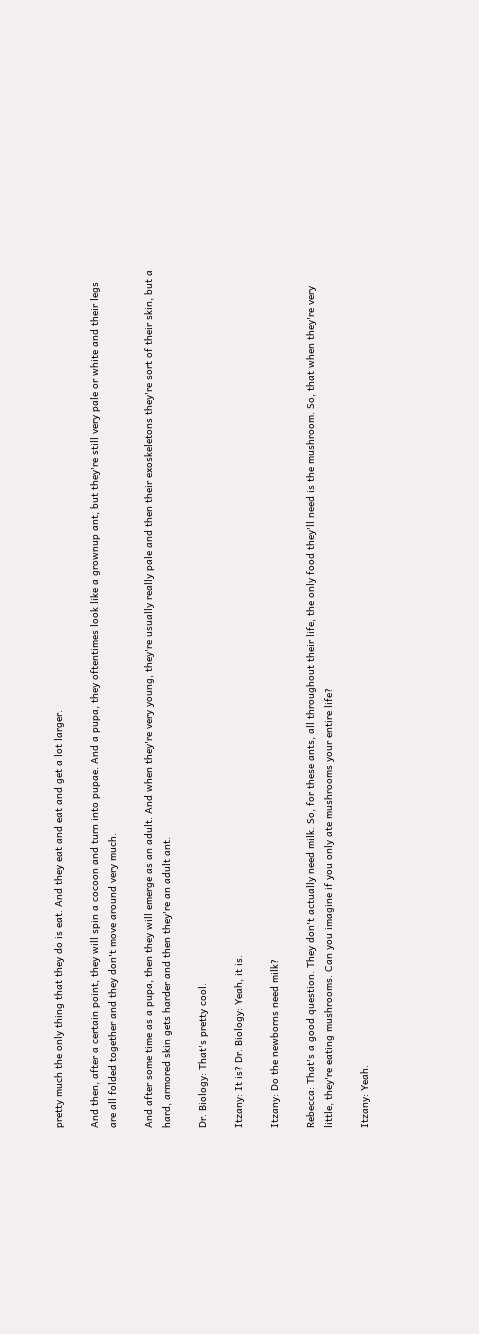pretty much the only thing that they do is eat. And they eat and eat and get a lot larger.

And then, after a certain point, they will spin a cocoon and turn into pupae. And a pupa, they oftentimes look like a grownup ant, but they're still very pale or white and their legs are all folded together and they don't move around very much.

And after some time as a pupa, then they will emerge as an adult. And when they're very young, they're usually really pale and then their exoskeletons they're sort of their skin, but a hard, armored skin gets harder and then they're an adult ant.

Dr. Biology: That's pretty cool.

Itzany: It is? Dr. Biology: Yeah, it is.

Itzany: Do the newborns need milk?

Rebecca: That's a good question. They don't actually need milk. So, for these ants, all throughout their life, the only food they'll need is the mushroom. So, that when they're very little, they're eating mushrooms. Can you imagine if you only ate mushrooms your entire life?

Itzany: Yeah.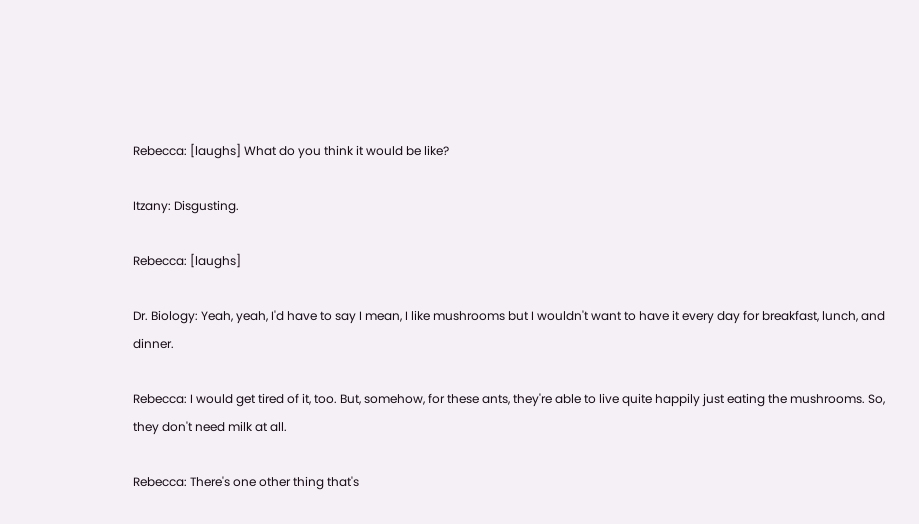Rebecca: [laughs] What do you think it would be like?

Itzany: Disgusting.

Rebecca: [laughs]

Dr. Biology: Yeah, yeah, I'd have to say I mean, I like mushrooms but I wouldn't want to have it every day for breakfast, lunch, and dinner.

Rebecca: I would get tired of it, too. But, somehow, for these ants, they're able to live quite happily just eating the mushrooms. So, they don't need milk at all.

Rebecca: There's one other thing that's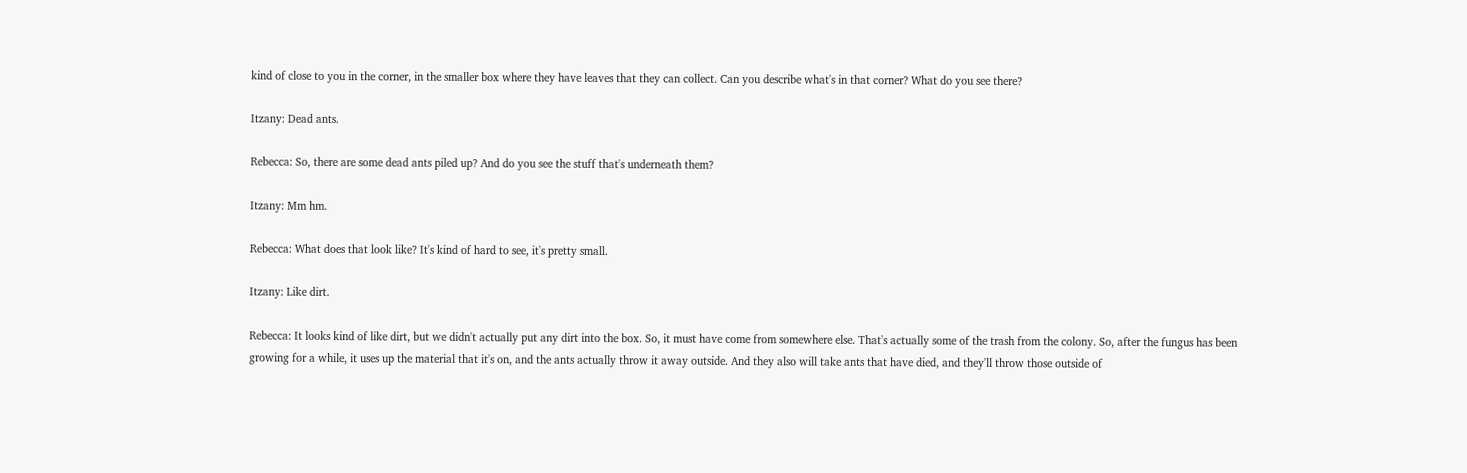kind of close to you in the corner, in the smaller box where they have leaves that they can collect. Can you describe what's in that corner? What do you see there?

Itzany: Dead ants.

Rebecca: So, there are some dead ants piled up? And do you see the stuff that's underneath them?

Itzany: Mm hm.

Rebecca: What does that look like? It's kind of hard to see, it's pretty small.

Itzany: Like dirt.

Rebecca: It looks kind of like dirt, but we didn't actually put any dirt into the box. So, it must have come from somewhere else. That's actually some of the trash from the colony. So, after the fungus has been growing for a while, it uses up the material that it's on, and the ants actually throw it away outside. And they also will take ants that have died, and they'll throw those outside of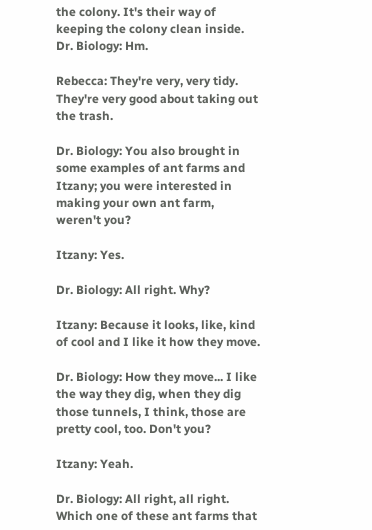the colony. It's their way of keeping the colony clean inside. Dr. Biology: Hm.

Rebecca: They're very, very tidy. They're very good about taking out the trash.

Dr. Biology: You also brought in some examples of ant farms and Itzany; you were interested in making your own ant farm, weren't you?

Itzany: Yes.

Dr. Biology: All right. Why?

Itzany: Because it looks, like, kind of cool and I like it how they move.

Dr. Biology: How they move... I like the way they dig, when they dig those tunnels, I think, those are pretty cool, too. Don't you?

Itzany: Yeah.

Dr. Biology: All right, all right. Which one of these ant farms that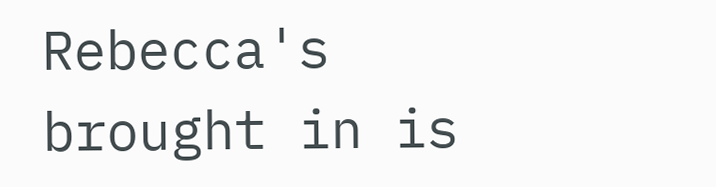Rebecca's brought in is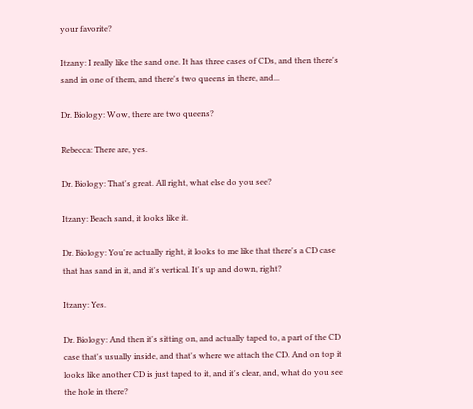your favorite?

Itzany: I really like the sand one. It has three cases of CDs, and then there's sand in one of them, and there's two queens in there, and...

Dr. Biology: Wow, there are two queens?

Rebecca: There are, yes.

Dr. Biology: That's great. All right, what else do you see?

Itzany: Beach sand, it looks like it.

Dr. Biology: You're actually right, it looks to me like that there's a CD case that has sand in it, and it's vertical. It's up and down, right?

Itzany: Yes.

Dr. Biology: And then it's sitting on, and actually taped to, a part of the CD case that's usually inside, and that's where we attach the CD. And on top it looks like another CD is just taped to it, and it's clear, and, what do you see the hole in there?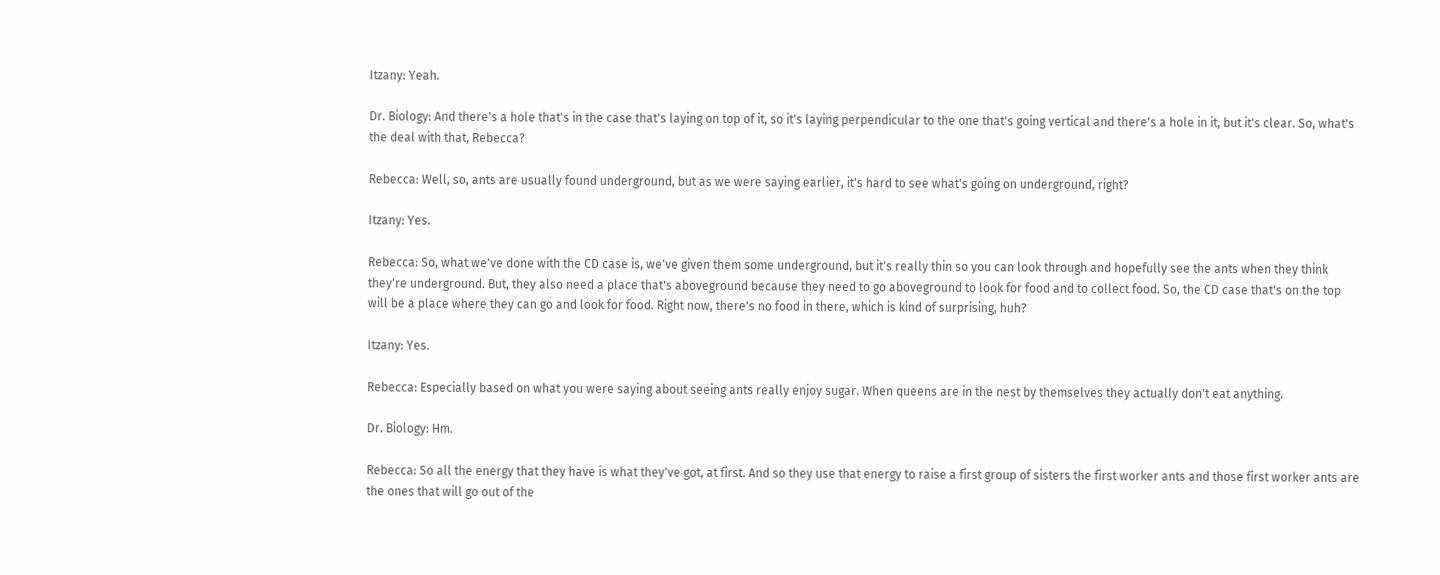Itzany: Yeah.

Dr. Biology: And there's a hole that's in the case that's laying on top of it, so it's laying perpendicular to the one that's going vertical and there's a hole in it, but it's clear. So, what's the deal with that, Rebecca?

Rebecca: Well, so, ants are usually found underground, but as we were saying earlier, it's hard to see what's going on underground, right?

Itzany: Yes.

Rebecca: So, what we've done with the CD case is, we've given them some underground, but it's really thin so you can look through and hopefully see the ants when they think they're underground. But, they also need a place that's aboveground because they need to go aboveground to look for food and to collect food. So, the CD case that's on the top will be a place where they can go and look for food. Right now, there's no food in there, which is kind of surprising, huh?

Itzany: Yes.

Rebecca: Especially based on what you were saying about seeing ants really enjoy sugar. When queens are in the nest by themselves they actually don't eat anything.

Dr. Biology: Hm.

Rebecca: So all the energy that they have is what they've got, at first. And so they use that energy to raise a first group of sisters the first worker ants and those first worker ants are the ones that will go out of the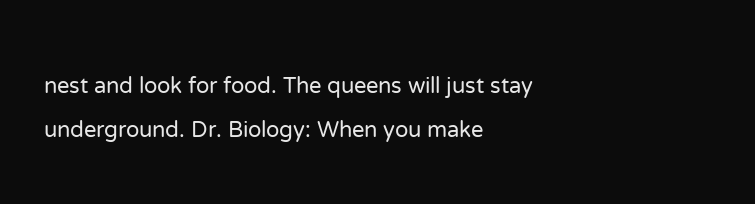nest and look for food. The queens will just stay underground. Dr. Biology: When you make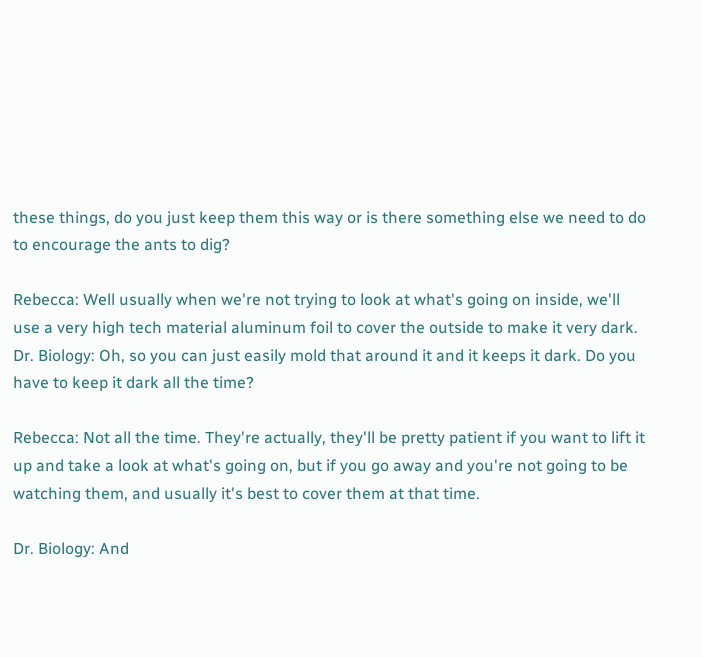these things, do you just keep them this way or is there something else we need to do to encourage the ants to dig?

Rebecca: Well usually when we're not trying to look at what's going on inside, we'll use a very high tech material aluminum foil to cover the outside to make it very dark. Dr. Biology: Oh, so you can just easily mold that around it and it keeps it dark. Do you have to keep it dark all the time?

Rebecca: Not all the time. They're actually, they'll be pretty patient if you want to lift it up and take a look at what's going on, but if you go away and you're not going to be watching them, and usually it's best to cover them at that time.

Dr. Biology: And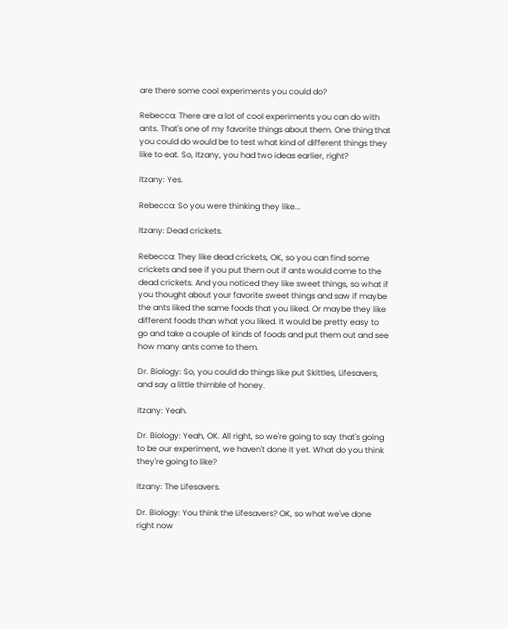are there some cool experiments you could do?

Rebecca: There are a lot of cool experiments you can do with ants. That's one of my favorite things about them. One thing that you could do would be to test what kind of different things they like to eat. So, Itzany, you had two ideas earlier, right?

Itzany: Yes.

Rebecca: So you were thinking they like...

Itzany: Dead crickets.

Rebecca: They like dead crickets, OK, so you can find some crickets and see if you put them out if ants would come to the dead crickets. And you noticed they like sweet things, so what if you thought about your favorite sweet things and saw if maybe the ants liked the same foods that you liked. Or maybe they like different foods than what you liked. It would be pretty easy to go and take a couple of kinds of foods and put them out and see how many ants come to them.

Dr. Biology: So, you could do things like put Skittles, Lifesavers, and say a little thimble of honey.

Itzany: Yeah.

Dr. Biology: Yeah, OK. All right, so we're going to say that's going to be our experiment, we haven't done it yet. What do you think they're going to like?

Itzany: The Lifesavers.

Dr. Biology: You think the Lifesavers? OK, so what we've done right now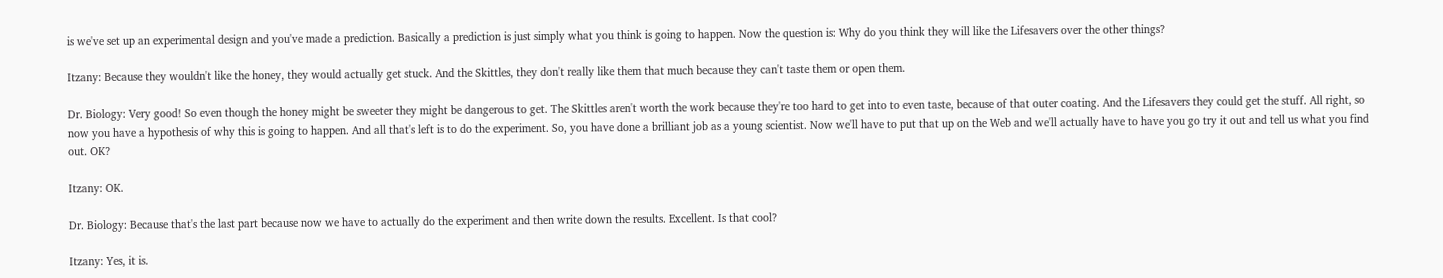is we've set up an experimental design and you've made a prediction. Basically a prediction is just simply what you think is going to happen. Now the question is: Why do you think they will like the Lifesavers over the other things?

Itzany: Because they wouldn't like the honey, they would actually get stuck. And the Skittles, they don't really like them that much because they can't taste them or open them.

Dr. Biology: Very good! So even though the honey might be sweeter they might be dangerous to get. The Skittles aren't worth the work because they're too hard to get into to even taste, because of that outer coating. And the Lifesavers they could get the stuff. All right, so now you have a hypothesis of why this is going to happen. And all that's left is to do the experiment. So, you have done a brilliant job as a young scientist. Now we'll have to put that up on the Web and we'll actually have to have you go try it out and tell us what you find out. OK?

Itzany: OK.

Dr. Biology: Because that's the last part because now we have to actually do the experiment and then write down the results. Excellent. Is that cool?

Itzany: Yes, it is.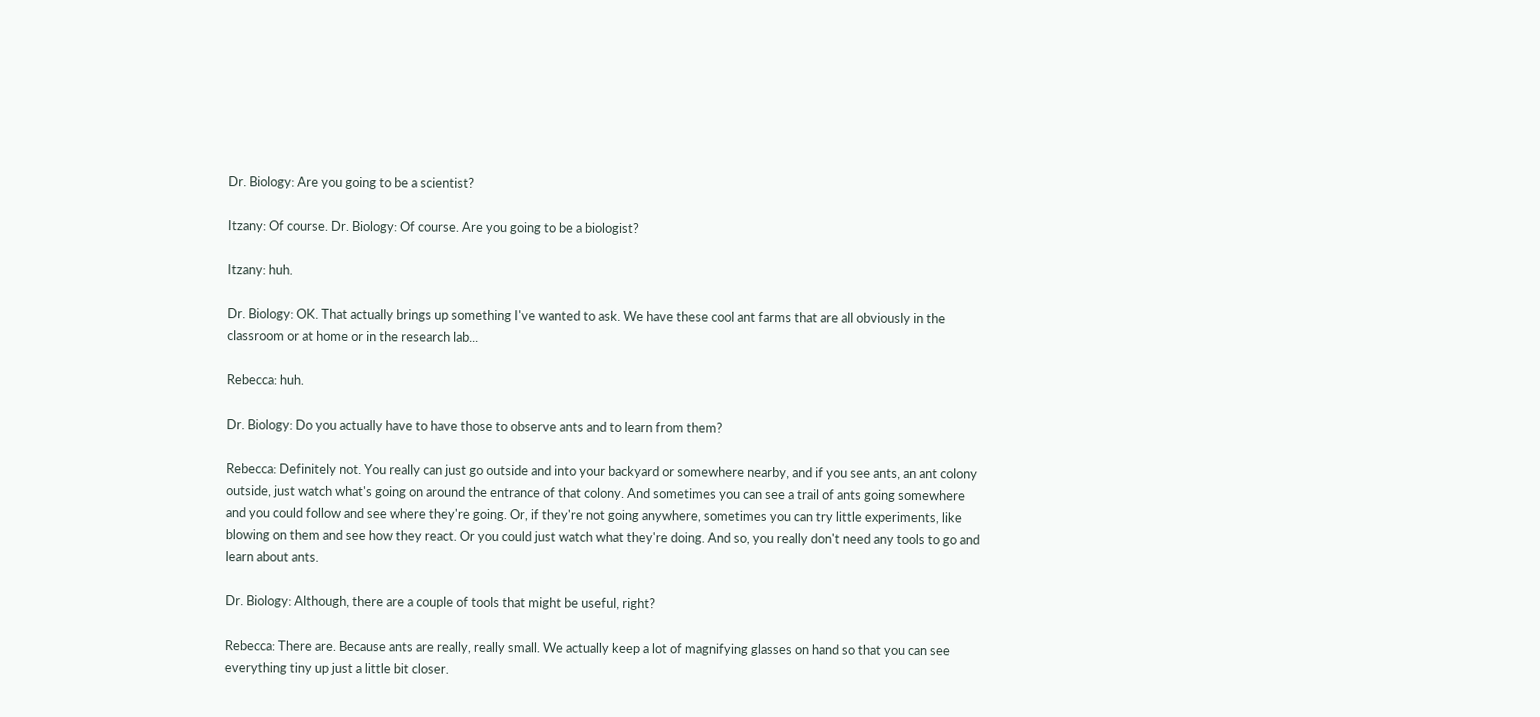Dr. Biology: Are you going to be a scientist?

Itzany: Of course. Dr. Biology: Of course. Are you going to be a biologist?

Itzany: huh.

Dr. Biology: OK. That actually brings up something I've wanted to ask. We have these cool ant farms that are all obviously in the classroom or at home or in the research lab...

Rebecca: huh.

Dr. Biology: Do you actually have to have those to observe ants and to learn from them?

Rebecca: Definitely not. You really can just go outside and into your backyard or somewhere nearby, and if you see ants, an ant colony outside, just watch what's going on around the entrance of that colony. And sometimes you can see a trail of ants going somewhere and you could follow and see where they're going. Or, if they're not going anywhere, sometimes you can try little experiments, like blowing on them and see how they react. Or you could just watch what they're doing. And so, you really don't need any tools to go and learn about ants.

Dr. Biology: Although, there are a couple of tools that might be useful, right?

Rebecca: There are. Because ants are really, really small. We actually keep a lot of magnifying glasses on hand so that you can see everything tiny up just a little bit closer.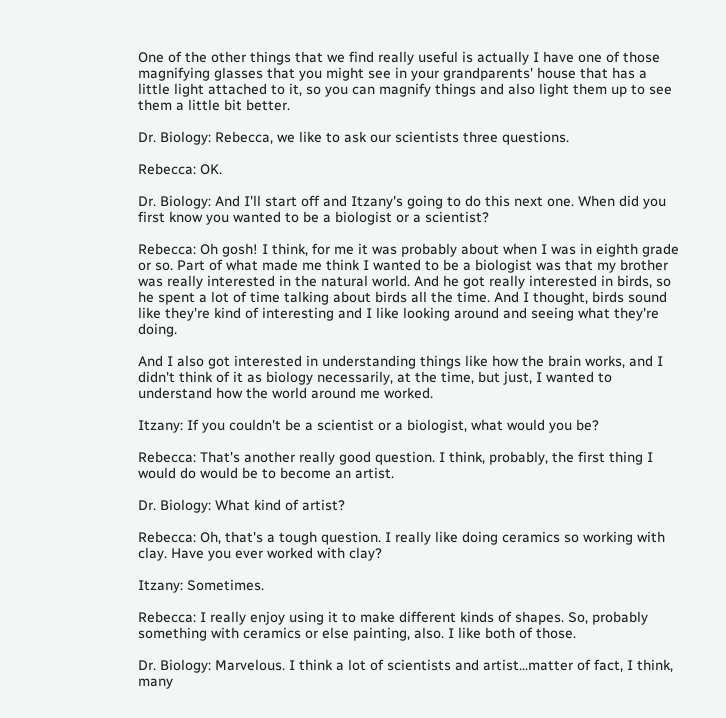One of the other things that we find really useful is actually I have one of those magnifying glasses that you might see in your grandparents' house that has a little light attached to it, so you can magnify things and also light them up to see them a little bit better.

Dr. Biology: Rebecca, we like to ask our scientists three questions.

Rebecca: OK.

Dr. Biology: And I'll start off and Itzany's going to do this next one. When did you first know you wanted to be a biologist or a scientist?

Rebecca: Oh gosh! I think, for me it was probably about when I was in eighth grade or so. Part of what made me think I wanted to be a biologist was that my brother was really interested in the natural world. And he got really interested in birds, so he spent a lot of time talking about birds all the time. And I thought, birds sound like they're kind of interesting and I like looking around and seeing what they're doing.

And I also got interested in understanding things like how the brain works, and I didn't think of it as biology necessarily, at the time, but just, I wanted to understand how the world around me worked.

Itzany: If you couldn't be a scientist or a biologist, what would you be?

Rebecca: That's another really good question. I think, probably, the first thing I would do would be to become an artist.

Dr. Biology: What kind of artist?

Rebecca: Oh, that's a tough question. I really like doing ceramics so working with clay. Have you ever worked with clay?

Itzany: Sometimes.

Rebecca: I really enjoy using it to make different kinds of shapes. So, probably something with ceramics or else painting, also. I like both of those.

Dr. Biology: Marvelous. I think a lot of scientists and artist...matter of fact, I think, many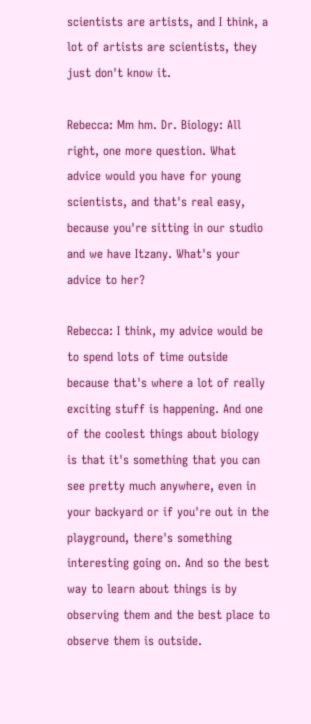scientists are artists, and I think, a lot of artists are scientists, they just don't know it.

Rebecca: Mm hm. Dr. Biology: All right, one more question. What advice would you have for young scientists, and that's real easy, because you're sitting in our studio and we have Itzany. What's your advice to her?

Rebecca: I think, my advice would be to spend lots of time outside because that's where a lot of really exciting stuff is happening. And one of the coolest things about biology is that it's something that you can see pretty much anywhere, even in your backyard or if you're out in the playground, there's something interesting going on. And so the best way to learn about things is by observing them and the best place to observe them is outside.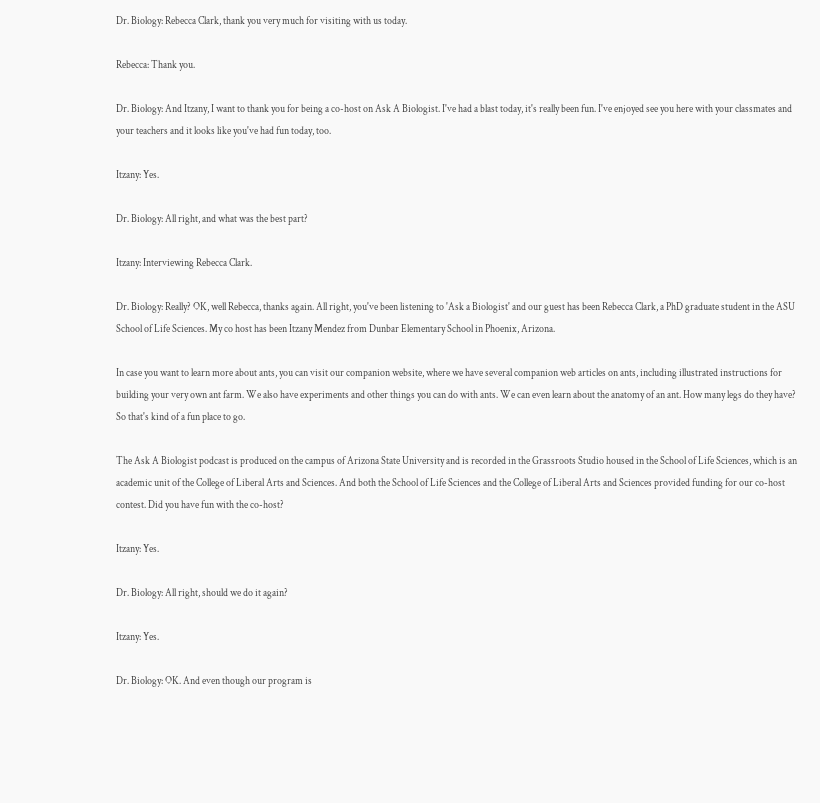Dr. Biology: Rebecca Clark, thank you very much for visiting with us today.

Rebecca: Thank you.

Dr. Biology: And Itzany, I want to thank you for being a co-host on Ask A Biologist. I've had a blast today, it's really been fun. I've enjoyed see you here with your classmates and your teachers and it looks like you've had fun today, too.

Itzany: Yes.

Dr. Biology: All right, and what was the best part?

Itzany: Interviewing Rebecca Clark.

Dr. Biology: Really? OK, well Rebecca, thanks again. All right, you've been listening to 'Ask a Biologist' and our guest has been Rebecca Clark, a PhD graduate student in the ASU School of Life Sciences. My co host has been Itzany Mendez from Dunbar Elementary School in Phoenix, Arizona.

In case you want to learn more about ants, you can visit our companion website, where we have several companion web articles on ants, including illustrated instructions for building your very own ant farm. We also have experiments and other things you can do with ants. We can even learn about the anatomy of an ant. How many legs do they have? So that's kind of a fun place to go.

The Ask A Biologist podcast is produced on the campus of Arizona State University and is recorded in the Grassroots Studio housed in the School of Life Sciences, which is an academic unit of the College of Liberal Arts and Sciences. And both the School of Life Sciences and the College of Liberal Arts and Sciences provided funding for our co-host contest. Did you have fun with the co-host?

Itzany: Yes.

Dr. Biology: All right, should we do it again?

Itzany: Yes.

Dr. Biology: OK. And even though our program is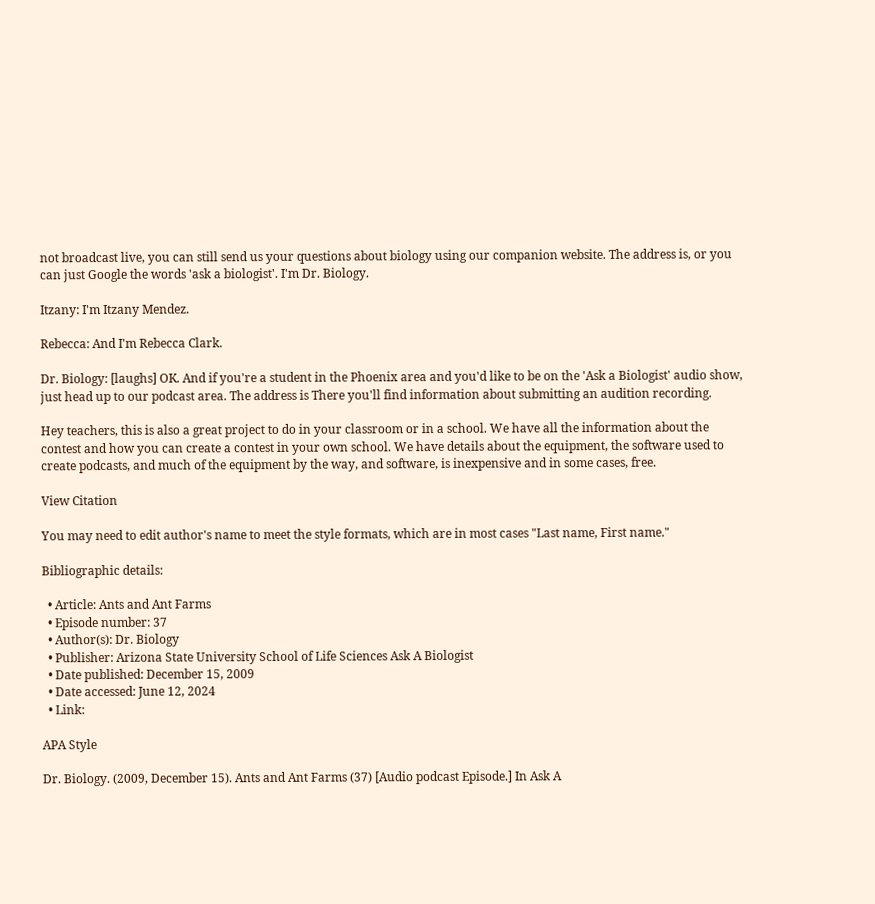not broadcast live, you can still send us your questions about biology using our companion website. The address is, or you can just Google the words 'ask a biologist'. I'm Dr. Biology.

Itzany: I'm Itzany Mendez.

Rebecca: And I'm Rebecca Clark.

Dr. Biology: [laughs] OK. And if you're a student in the Phoenix area and you'd like to be on the 'Ask a Biologist' audio show, just head up to our podcast area. The address is There you'll find information about submitting an audition recording.

Hey teachers, this is also a great project to do in your classroom or in a school. We have all the information about the contest and how you can create a contest in your own school. We have details about the equipment, the software used to create podcasts, and much of the equipment by the way, and software, is inexpensive and in some cases, free.

View Citation

You may need to edit author's name to meet the style formats, which are in most cases "Last name, First name."

Bibliographic details:

  • Article: Ants and Ant Farms
  • Episode number: 37
  • Author(s): Dr. Biology
  • Publisher: Arizona State University School of Life Sciences Ask A Biologist
  • Date published: December 15, 2009
  • Date accessed: June 12, 2024
  • Link:

APA Style

Dr. Biology. (2009, December 15). Ants and Ant Farms (37) [Audio podcast Episode.] In Ask A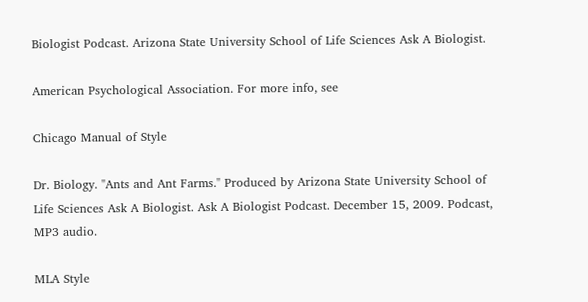Biologist Podcast. Arizona State University School of Life Sciences Ask A Biologist.

American Psychological Association. For more info, see

Chicago Manual of Style

Dr. Biology. "Ants and Ant Farms." Produced by Arizona State University School of Life Sciences Ask A Biologist. Ask A Biologist Podcast. December 15, 2009. Podcast, MP3 audio.

MLA Style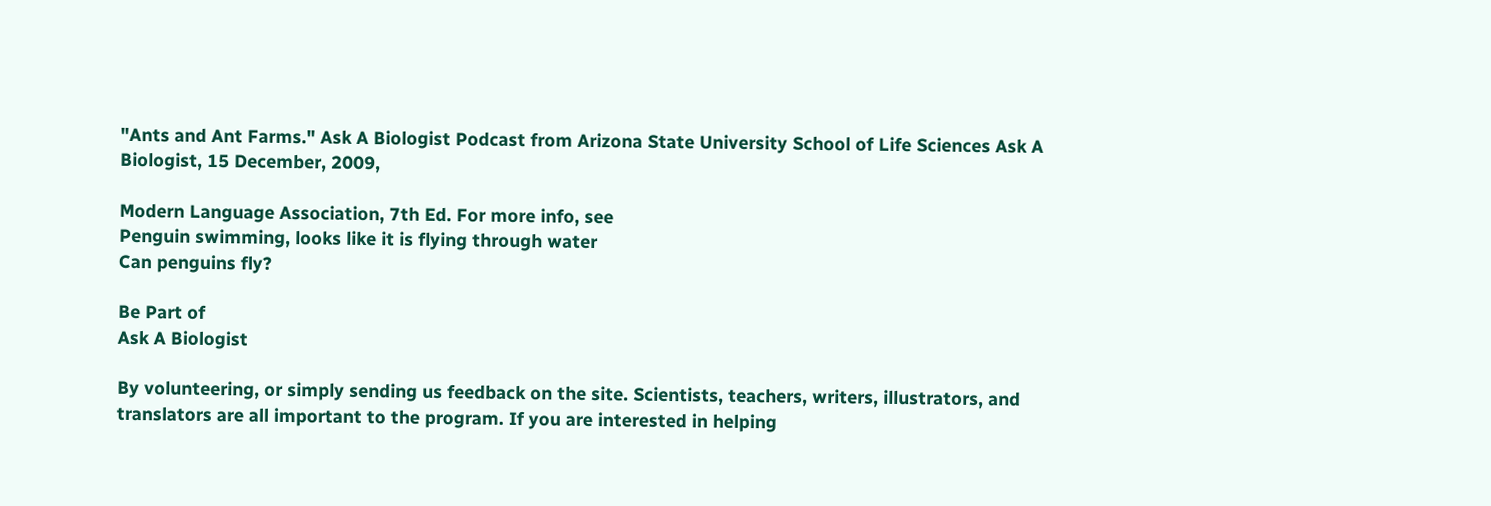"Ants and Ant Farms." Ask A Biologist Podcast from Arizona State University School of Life Sciences Ask A Biologist, 15 December, 2009,

Modern Language Association, 7th Ed. For more info, see
Penguin swimming, looks like it is flying through water
Can penguins fly?

Be Part of
Ask A Biologist

By volunteering, or simply sending us feedback on the site. Scientists, teachers, writers, illustrators, and translators are all important to the program. If you are interested in helping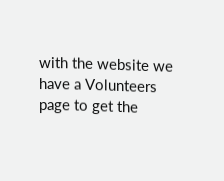with the website we have a Volunteers page to get the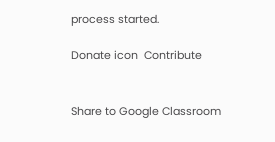process started.

Donate icon  Contribute


Share to Google Classroom